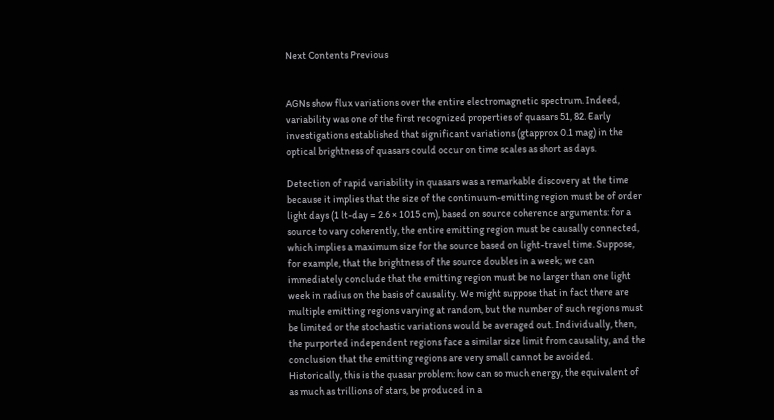Next Contents Previous


AGNs show flux variations over the entire electromagnetic spectrum. Indeed, variability was one of the first recognized properties of quasars 51, 82. Early investigations established that significant variations (gtapprox 0.1 mag) in the optical brightness of quasars could occur on time scales as short as days.

Detection of rapid variability in quasars was a remarkable discovery at the time because it implies that the size of the continuum-emitting region must be of order light days (1 lt-day = 2.6 × 1015 cm), based on source coherence arguments: for a source to vary coherently, the entire emitting region must be causally connected, which implies a maximum size for the source based on light-travel time. Suppose, for example, that the brightness of the source doubles in a week; we can immediately conclude that the emitting region must be no larger than one light week in radius on the basis of causality. We might suppose that in fact there are multiple emitting regions varying at random, but the number of such regions must be limited or the stochastic variations would be averaged out. Individually, then, the purported independent regions face a similar size limit from causality, and the conclusion that the emitting regions are very small cannot be avoided. Historically, this is the quasar problem: how can so much energy, the equivalent of as much as trillions of stars, be produced in a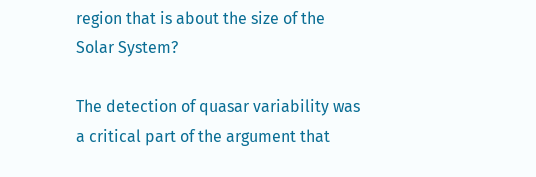region that is about the size of the Solar System?

The detection of quasar variability was a critical part of the argument that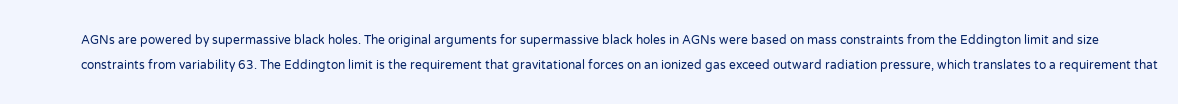AGNs are powered by supermassive black holes. The original arguments for supermassive black holes in AGNs were based on mass constraints from the Eddington limit and size constraints from variability 63. The Eddington limit is the requirement that gravitational forces on an ionized gas exceed outward radiation pressure, which translates to a requirement that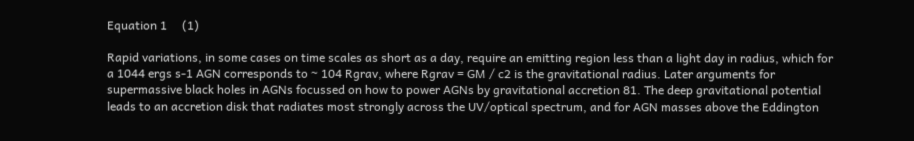Equation 1     (1)

Rapid variations, in some cases on time scales as short as a day, require an emitting region less than a light day in radius, which for a 1044 ergs s-1 AGN corresponds to ~ 104 Rgrav, where Rgrav = GM / c2 is the gravitational radius. Later arguments for supermassive black holes in AGNs focussed on how to power AGNs by gravitational accretion 81. The deep gravitational potential leads to an accretion disk that radiates most strongly across the UV/optical spectrum, and for AGN masses above the Eddington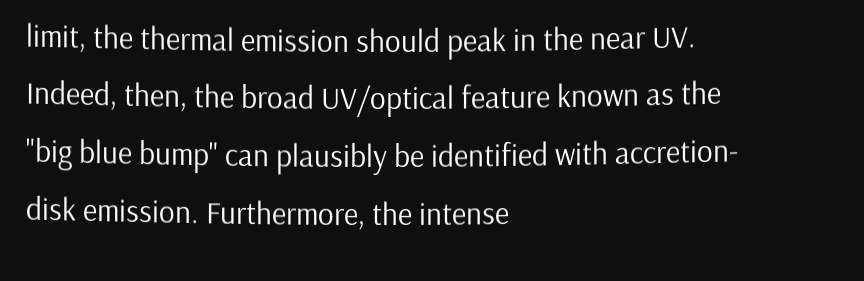limit, the thermal emission should peak in the near UV. Indeed, then, the broad UV/optical feature known as the "big blue bump" can plausibly be identified with accretion-disk emission. Furthermore, the intense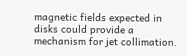magnetic fields expected in disks could provide a mechanism for jet collimation.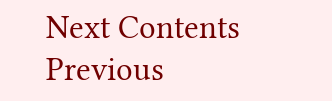Next Contents Previous